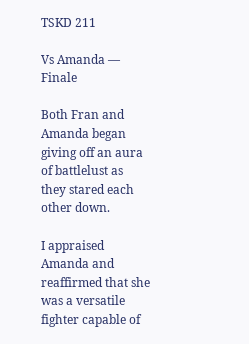TSKD 211

Vs Amanda — Finale

Both Fran and Amanda began giving off an aura of battlelust as they stared each other down.

I appraised Amanda and reaffirmed that she was a versatile fighter capable of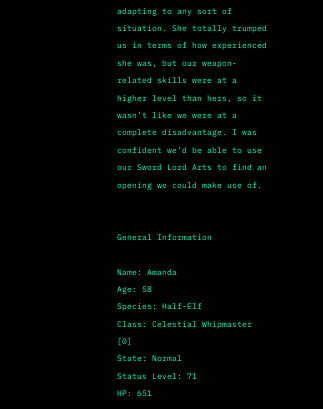adapting to any sort of situation. She totally trumped us in terms of how experienced she was, but our weapon-related skills were at a higher level than hers, so it wasn’t like we were at a complete disadvantage. I was confident we’d be able to use our Sword Lord Arts to find an opening we could make use of.


General Information

Name: Amanda
Age: 58
Species: Half-Elf
Class: Celestial Whipmaster [0]
State: Normal
Status Level: 71
HP: 651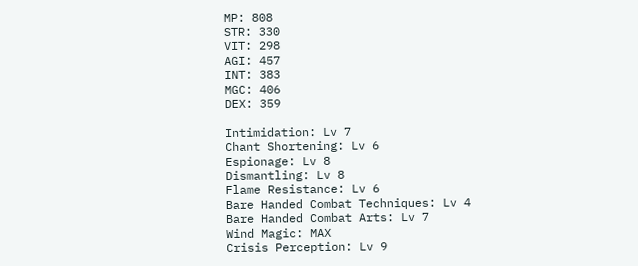MP: 808
STR: 330
VIT: 298
AGI: 457
INT: 383
MGC: 406
DEX: 359

Intimidation: Lv 7
Chant Shortening: Lv 6
Espionage: Lv 8
Dismantling: Lv 8
Flame Resistance: Lv 6
Bare Handed Combat Techniques: Lv 4
Bare Handed Combat Arts: Lv 7
Wind Magic: MAX
Crisis Perception: Lv 9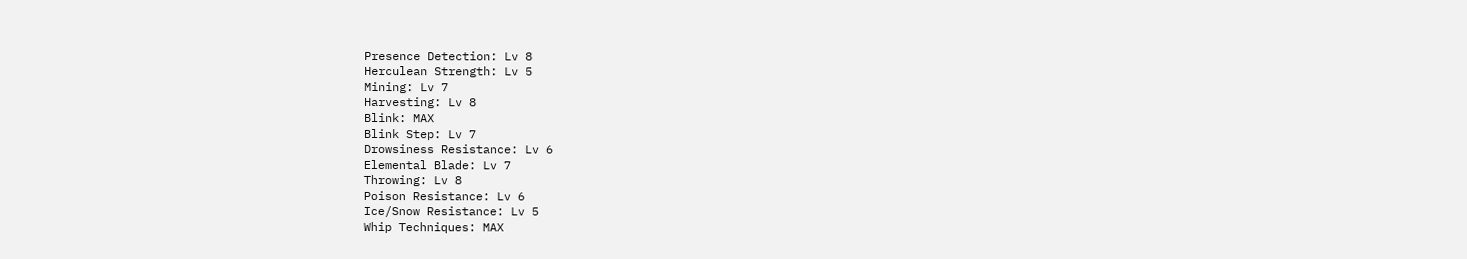Presence Detection: Lv 8
Herculean Strength: Lv 5
Mining: Lv 7
Harvesting: Lv 8
Blink: MAX
Blink Step: Lv 7
Drowsiness Resistance: Lv 6
Elemental Blade: Lv 7
Throwing: Lv 8
Poison Resistance: Lv 6
Ice/Snow Resistance: Lv 5
Whip Techniques: MAX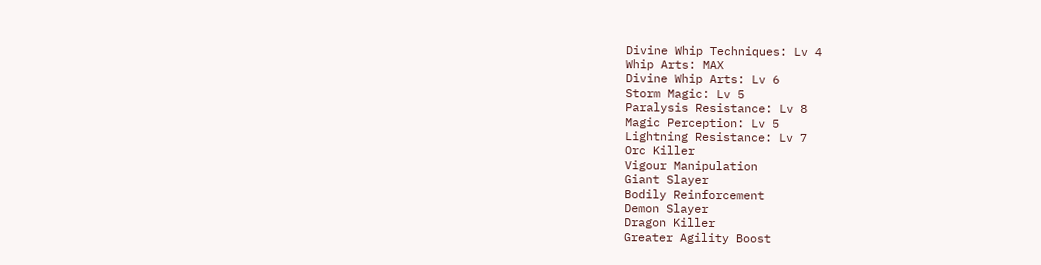Divine Whip Techniques: Lv 4
Whip Arts: MAX
Divine Whip Arts: Lv 6
Storm Magic: Lv 5
Paralysis Resistance: Lv 8
Magic Perception: Lv 5
Lightning Resistance: Lv 7
Orc Killer
Vigour Manipulation
Giant Slayer
Bodily Reinforcement
Demon Slayer
Dragon Killer
Greater Agility Boost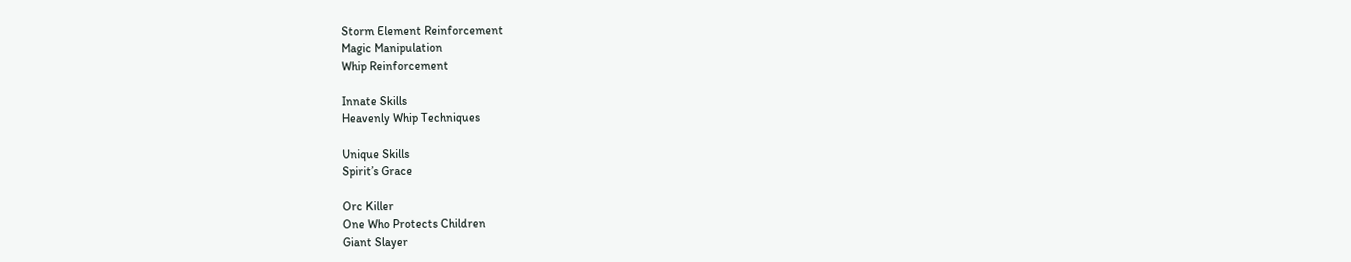Storm Element Reinforcement
Magic Manipulation
Whip Reinforcement

Innate Skills
Heavenly Whip Techniques

Unique Skills
Spirit’s Grace

Orc Killer
One Who Protects Children
Giant Slayer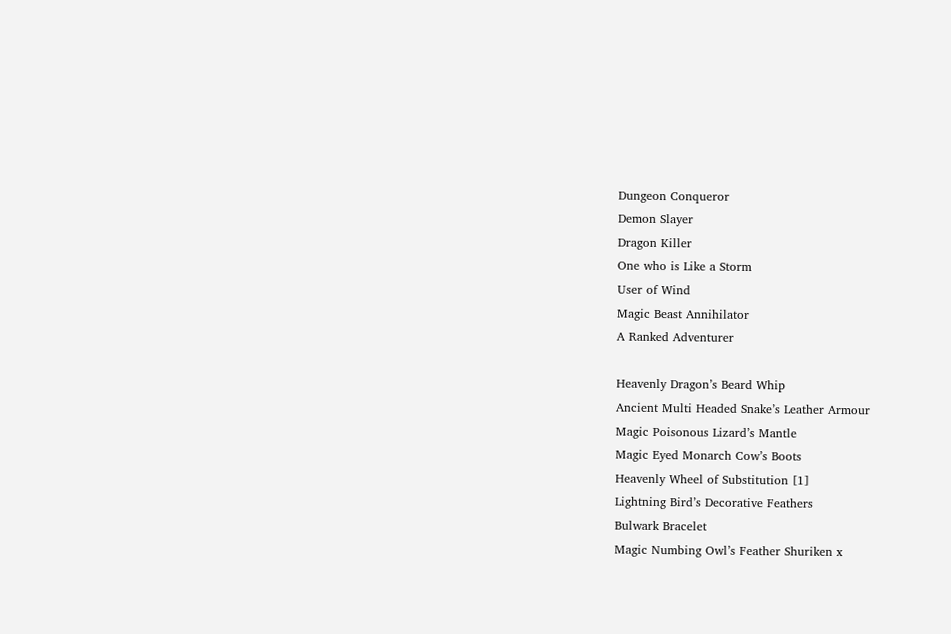Dungeon Conqueror
Demon Slayer
Dragon Killer
One who is Like a Storm
User of Wind
Magic Beast Annihilator
A Ranked Adventurer

Heavenly Dragon’s Beard Whip
Ancient Multi Headed Snake’s Leather Armour
Magic Poisonous Lizard’s Mantle
Magic Eyed Monarch Cow’s Boots
Heavenly Wheel of Substitution [1]
Lightning Bird’s Decorative Feathers
Bulwark Bracelet
Magic Numbing Owl’s Feather Shuriken x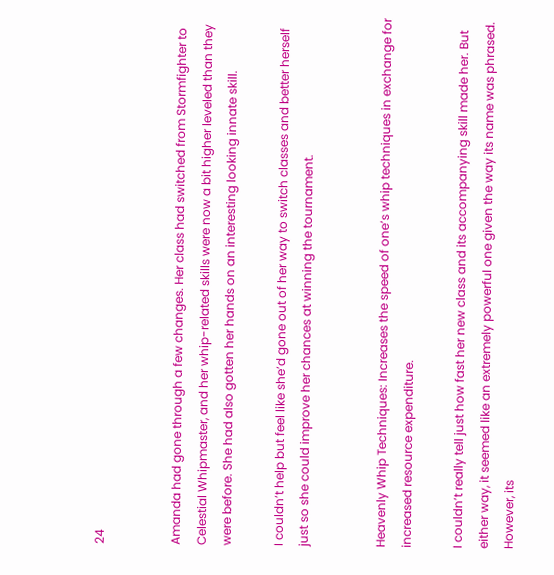24


Amanda had gone through a few changes. Her class had switched from Stormfighter to Celestial Whipmaster, and her whip-related skills were now a bit higher leveled than they were before. She had also gotten her hands on an interesting looking innate skill.

I couldn’t help but feel like she’d gone out of her way to switch classes and better herself just so she could improve her chances at winning the tournament.


Heavenly Whip Techniques: Increases the speed of one’s whip techniques in exchange for increased resource expenditure.

I couldn’t really tell just how fast her new class and its accompanying skill made her. But either way, it seemed like an extremely powerful one given the way its name was phrased. However, its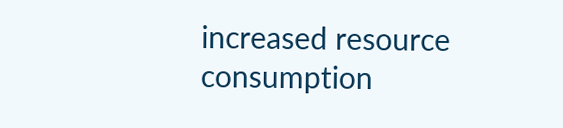increased resource consumption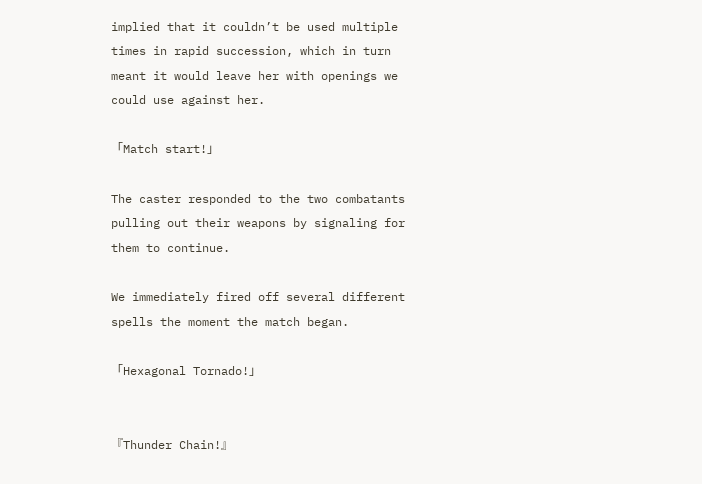implied that it couldn’t be used multiple times in rapid succession, which in turn meant it would leave her with openings we could use against her.

「Match start!」

The caster responded to the two combatants pulling out their weapons by signaling for them to continue.

We immediately fired off several different spells the moment the match began.

「Hexagonal Tornado!」


『Thunder Chain!』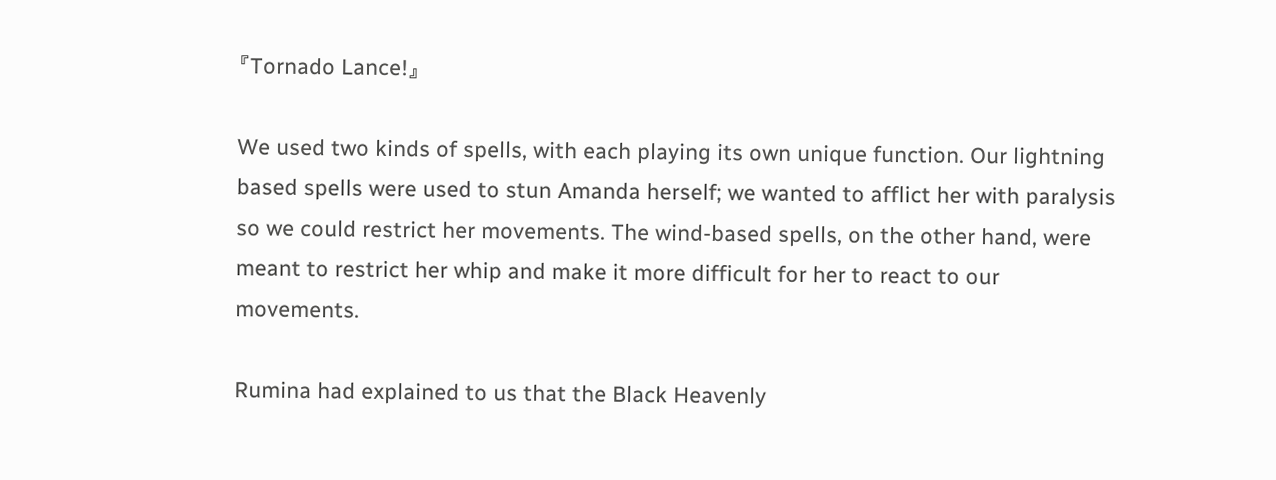『Tornado Lance!』

We used two kinds of spells, with each playing its own unique function. Our lightning based spells were used to stun Amanda herself; we wanted to afflict her with paralysis so we could restrict her movements. The wind-based spells, on the other hand, were meant to restrict her whip and make it more difficult for her to react to our movements.

Rumina had explained to us that the Black Heavenly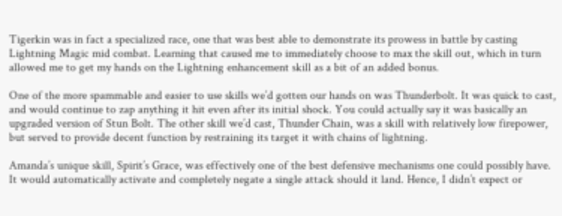Tigerkin was in fact a specialized race, one that was best able to demonstrate its prowess in battle by casting Lightning Magic mid combat. Learning that caused me to immediately choose to max the skill out, which in turn allowed me to get my hands on the Lightning enhancement skill as a bit of an added bonus.

One of the more spammable and easier to use skills we’d gotten our hands on was Thunderbolt. It was quick to cast, and would continue to zap anything it hit even after its initial shock. You could actually say it was basically an upgraded version of Stun Bolt. The other skill we’d cast, Thunder Chain, was a skill with relatively low firepower, but served to provide decent function by restraining its target it with chains of lightning.

Amanda’s unique skill, Spirit’s Grace, was effectively one of the best defensive mechanisms one could possibly have. It would automatically activate and completely negate a single attack should it land. Hence, I didn’t expect or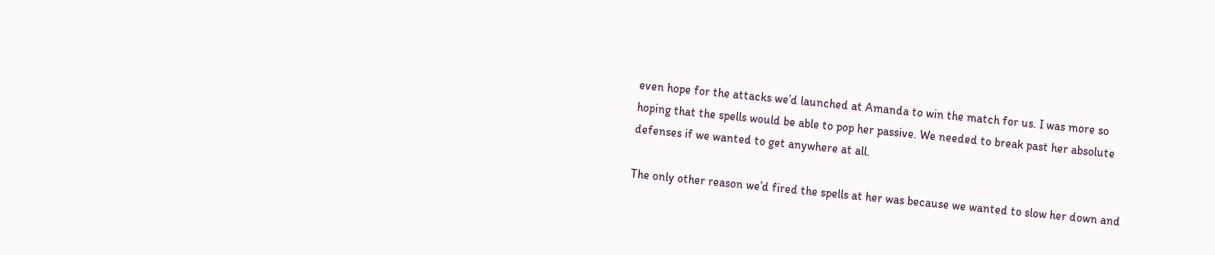even hope for the attacks we’d launched at Amanda to win the match for us. I was more so hoping that the spells would be able to pop her passive. We needed to break past her absolute defenses if we wanted to get anywhere at all.

The only other reason we’d fired the spells at her was because we wanted to slow her down and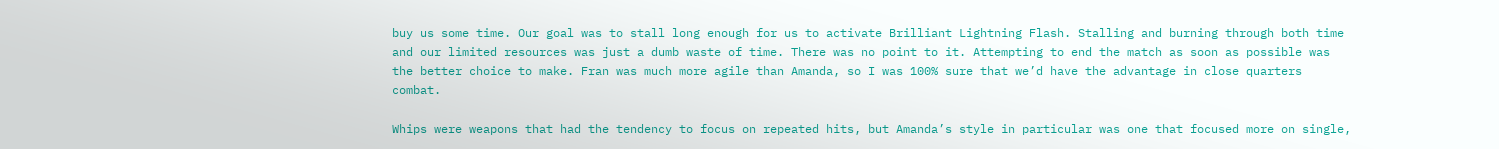buy us some time. Our goal was to stall long enough for us to activate Brilliant Lightning Flash. Stalling and burning through both time and our limited resources was just a dumb waste of time. There was no point to it. Attempting to end the match as soon as possible was the better choice to make. Fran was much more agile than Amanda, so I was 100% sure that we’d have the advantage in close quarters combat.

Whips were weapons that had the tendency to focus on repeated hits, but Amanda’s style in particular was one that focused more on single,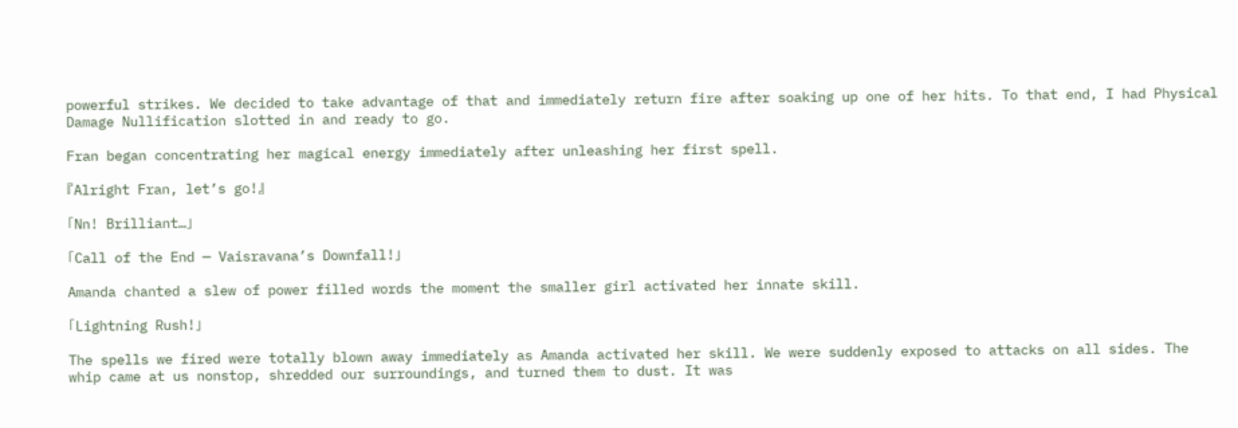powerful strikes. We decided to take advantage of that and immediately return fire after soaking up one of her hits. To that end, I had Physical Damage Nullification slotted in and ready to go.

Fran began concentrating her magical energy immediately after unleashing her first spell.

『Alright Fran, let’s go!』

「Nn! Brilliant…」

「Call of the End — Vaisravana’s Downfall!」

Amanda chanted a slew of power filled words the moment the smaller girl activated her innate skill.

「Lightning Rush!」

The spells we fired were totally blown away immediately as Amanda activated her skill. We were suddenly exposed to attacks on all sides. The whip came at us nonstop, shredded our surroundings, and turned them to dust. It was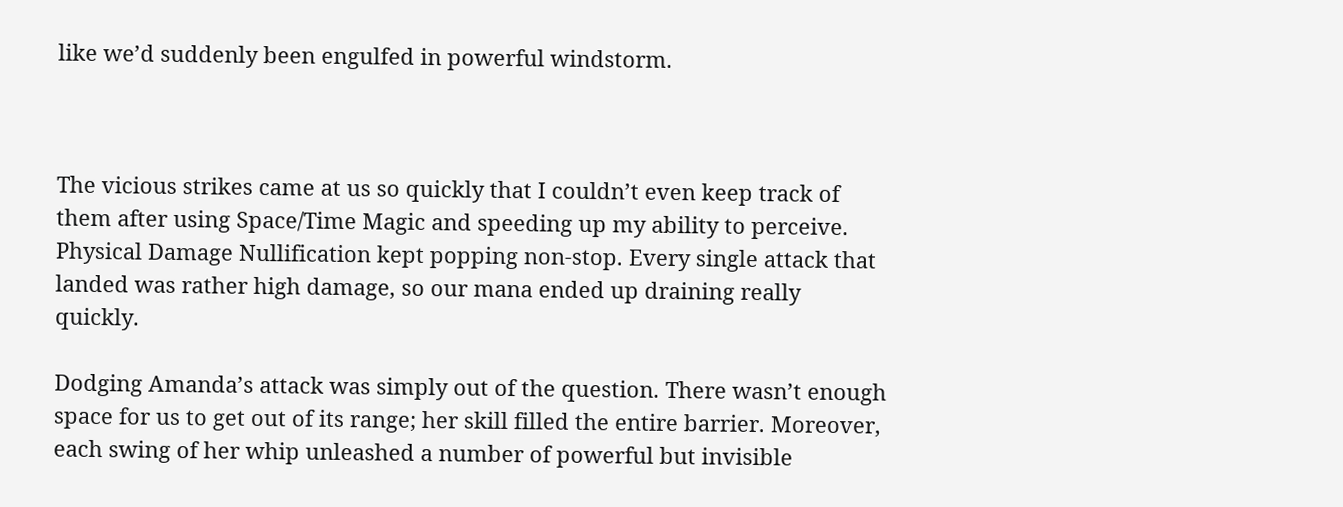like we’d suddenly been engulfed in powerful windstorm.



The vicious strikes came at us so quickly that I couldn’t even keep track of them after using Space/Time Magic and speeding up my ability to perceive. Physical Damage Nullification kept popping non-stop. Every single attack that landed was rather high damage, so our mana ended up draining really quickly.

Dodging Amanda’s attack was simply out of the question. There wasn’t enough space for us to get out of its range; her skill filled the entire barrier. Moreover, each swing of her whip unleashed a number of powerful but invisible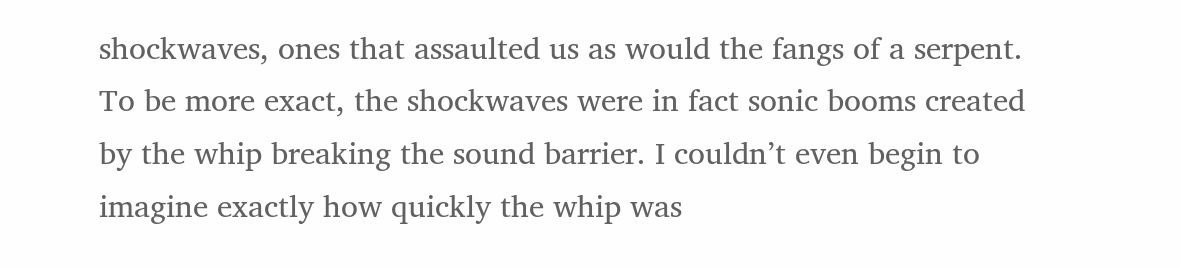shockwaves, ones that assaulted us as would the fangs of a serpent. To be more exact, the shockwaves were in fact sonic booms created by the whip breaking the sound barrier. I couldn’t even begin to imagine exactly how quickly the whip was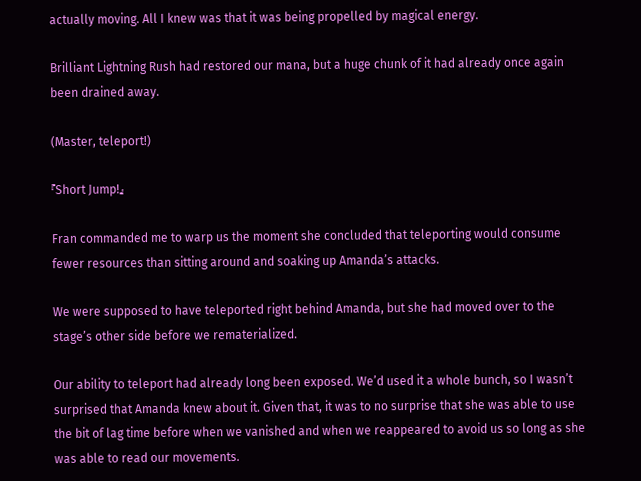actually moving. All I knew was that it was being propelled by magical energy.

Brilliant Lightning Rush had restored our mana, but a huge chunk of it had already once again been drained away.

(Master, teleport!)

『Short Jump!』

Fran commanded me to warp us the moment she concluded that teleporting would consume fewer resources than sitting around and soaking up Amanda’s attacks.

We were supposed to have teleported right behind Amanda, but she had moved over to the stage’s other side before we rematerialized.

Our ability to teleport had already long been exposed. We’d used it a whole bunch, so I wasn’t surprised that Amanda knew about it. Given that, it was to no surprise that she was able to use the bit of lag time before when we vanished and when we reappeared to avoid us so long as she was able to read our movements.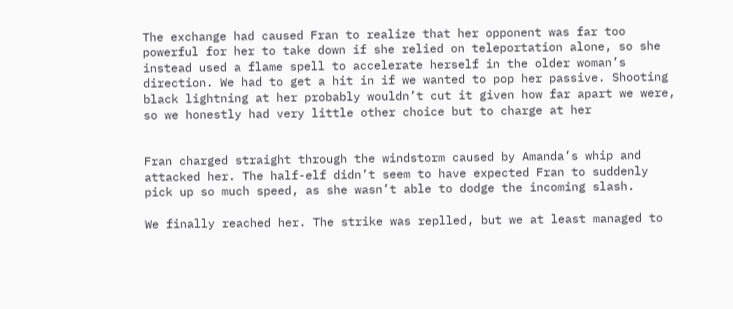The exchange had caused Fran to realize that her opponent was far too powerful for her to take down if she relied on teleportation alone, so she instead used a flame spell to accelerate herself in the older woman’s direction. We had to get a hit in if we wanted to pop her passive. Shooting black lightning at her probably wouldn’t cut it given how far apart we were, so we honestly had very little other choice but to charge at her


Fran charged straight through the windstorm caused by Amanda’s whip and attacked her. The half-elf didn’t seem to have expected Fran to suddenly pick up so much speed, as she wasn’t able to dodge the incoming slash.

We finally reached her. The strike was replled, but we at least managed to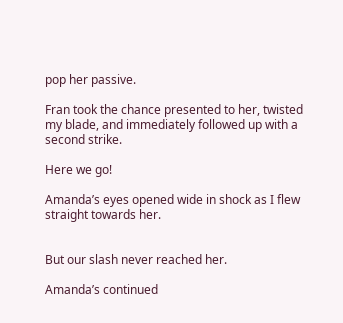pop her passive.

Fran took the chance presented to her, twisted my blade, and immediately followed up with a second strike.

Here we go!

Amanda’s eyes opened wide in shock as I flew straight towards her.


But our slash never reached her.

Amanda’s continued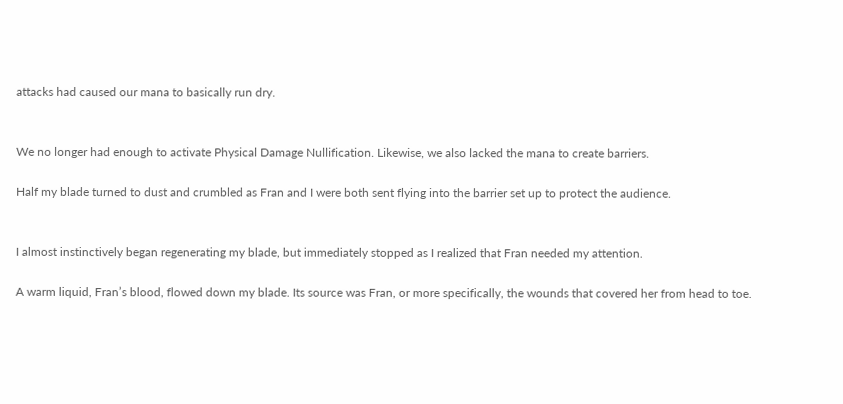attacks had caused our mana to basically run dry.


We no longer had enough to activate Physical Damage Nullification. Likewise, we also lacked the mana to create barriers.

Half my blade turned to dust and crumbled as Fran and I were both sent flying into the barrier set up to protect the audience.


I almost instinctively began regenerating my blade, but immediately stopped as I realized that Fran needed my attention.

A warm liquid, Fran’s blood, flowed down my blade. Its source was Fran, or more specifically, the wounds that covered her from head to toe.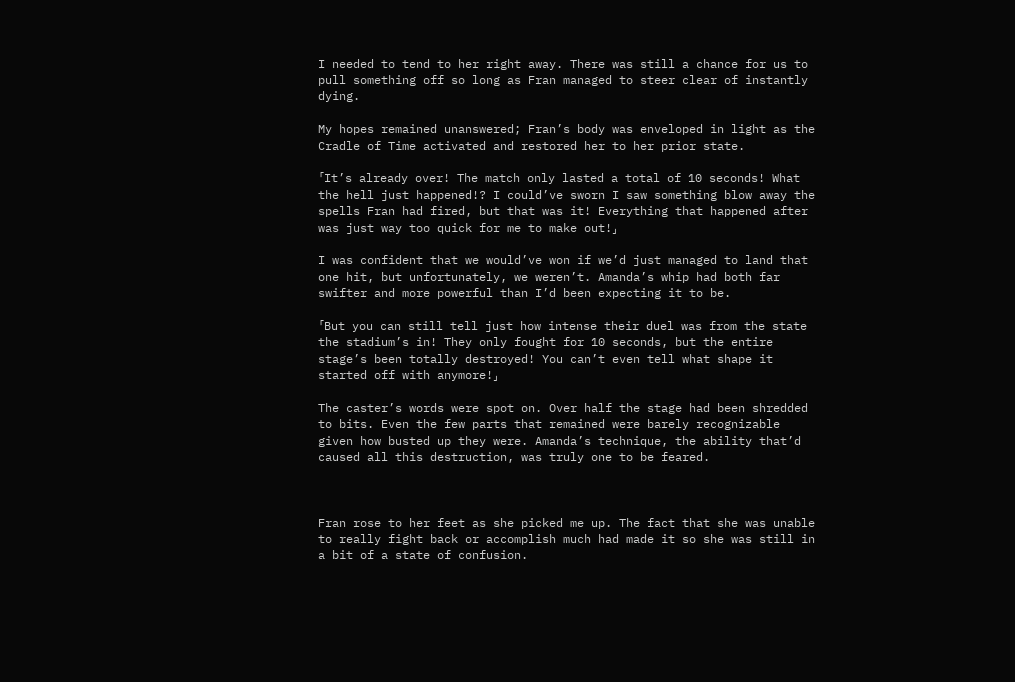I needed to tend to her right away. There was still a chance for us to pull something off so long as Fran managed to steer clear of instantly dying.

My hopes remained unanswered; Fran’s body was enveloped in light as the Cradle of Time activated and restored her to her prior state.

「It’s already over! The match only lasted a total of 10 seconds! What the hell just happened!? I could’ve sworn I saw something blow away the spells Fran had fired, but that was it! Everything that happened after was just way too quick for me to make out!」

I was confident that we would’ve won if we’d just managed to land that one hit, but unfortunately, we weren’t. Amanda’s whip had both far swifter and more powerful than I’d been expecting it to be.

「But you can still tell just how intense their duel was from the state the stadium’s in! They only fought for 10 seconds, but the entire stage’s been totally destroyed! You can’t even tell what shape it started off with anymore!」

The caster’s words were spot on. Over half the stage had been shredded to bits. Even the few parts that remained were barely recognizable given how busted up they were. Amanda’s technique, the ability that’d caused all this destruction, was truly one to be feared.



Fran rose to her feet as she picked me up. The fact that she was unable to really fight back or accomplish much had made it so she was still in a bit of a state of confusion.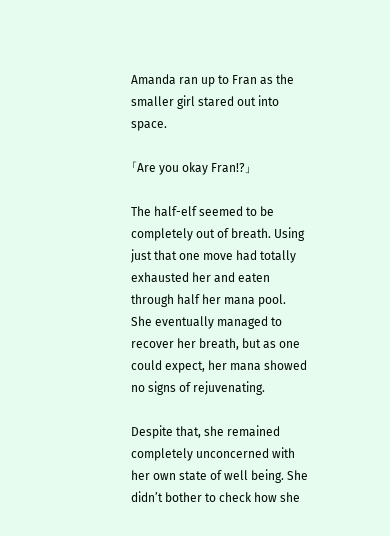Amanda ran up to Fran as the smaller girl stared out into space.

「Are you okay Fran!?」

The half-elf seemed to be completely out of breath. Using just that one move had totally exhausted her and eaten through half her mana pool. She eventually managed to recover her breath, but as one could expect, her mana showed no signs of rejuvenating.

Despite that, she remained completely unconcerned with her own state of well being. She didn’t bother to check how she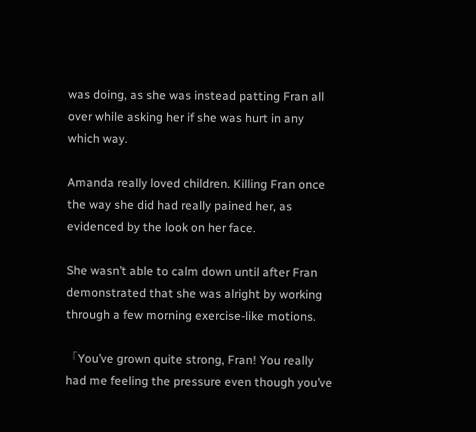was doing, as she was instead patting Fran all over while asking her if she was hurt in any which way.

Amanda really loved children. Killing Fran once the way she did had really pained her, as evidenced by the look on her face.

She wasn’t able to calm down until after Fran demonstrated that she was alright by working through a few morning exercise-like motions.

「You’ve grown quite strong, Fran! You really had me feeling the pressure even though you’ve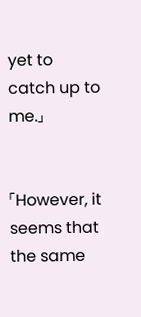yet to catch up to me.」


「However, it seems that the same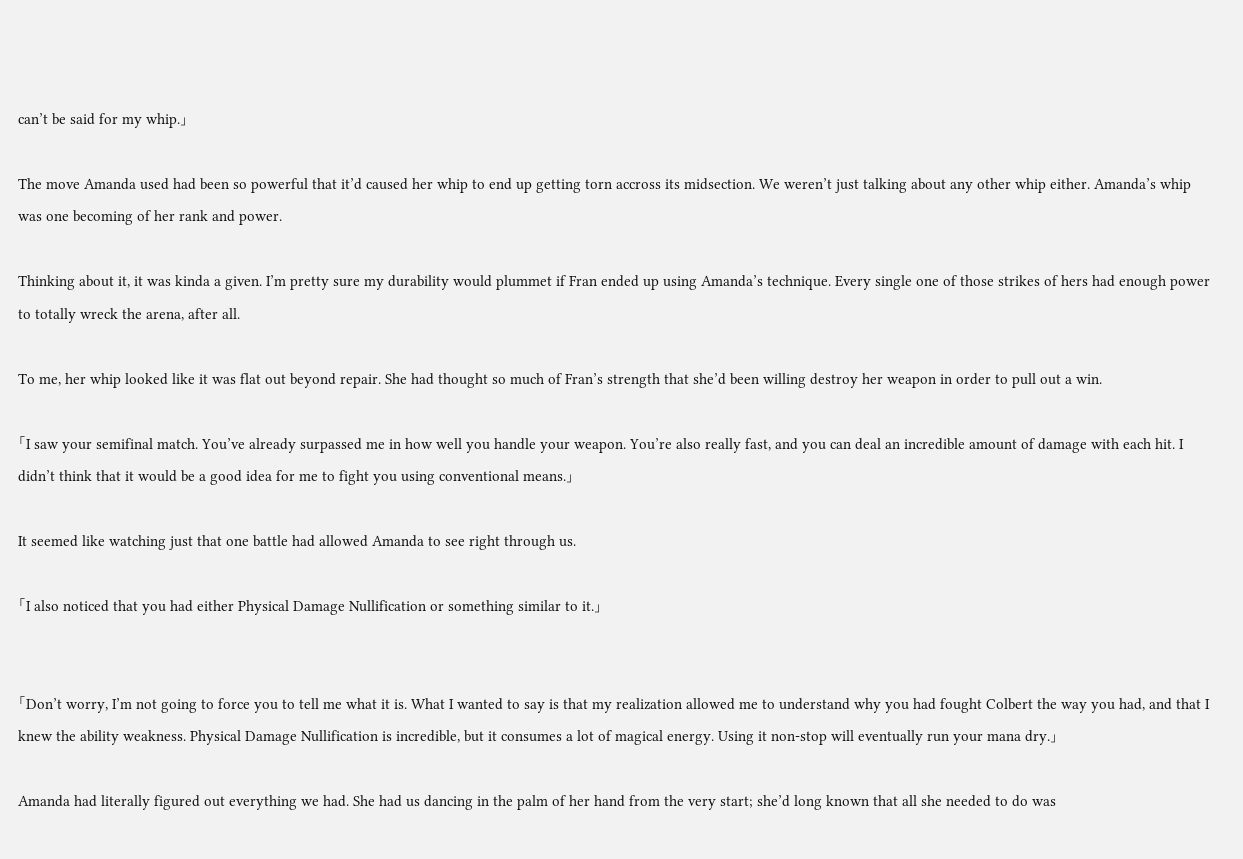can’t be said for my whip.」

The move Amanda used had been so powerful that it’d caused her whip to end up getting torn accross its midsection. We weren’t just talking about any other whip either. Amanda’s whip was one becoming of her rank and power.

Thinking about it, it was kinda a given. I’m pretty sure my durability would plummet if Fran ended up using Amanda’s technique. Every single one of those strikes of hers had enough power to totally wreck the arena, after all.

To me, her whip looked like it was flat out beyond repair. She had thought so much of Fran’s strength that she’d been willing destroy her weapon in order to pull out a win.

「I saw your semifinal match. You’ve already surpassed me in how well you handle your weapon. You’re also really fast, and you can deal an incredible amount of damage with each hit. I didn’t think that it would be a good idea for me to fight you using conventional means.」

It seemed like watching just that one battle had allowed Amanda to see right through us.

「I also noticed that you had either Physical Damage Nullification or something similar to it.」


「Don’t worry, I’m not going to force you to tell me what it is. What I wanted to say is that my realization allowed me to understand why you had fought Colbert the way you had, and that I knew the ability weakness. Physical Damage Nullification is incredible, but it consumes a lot of magical energy. Using it non-stop will eventually run your mana dry.」

Amanda had literally figured out everything we had. She had us dancing in the palm of her hand from the very start; she’d long known that all she needed to do was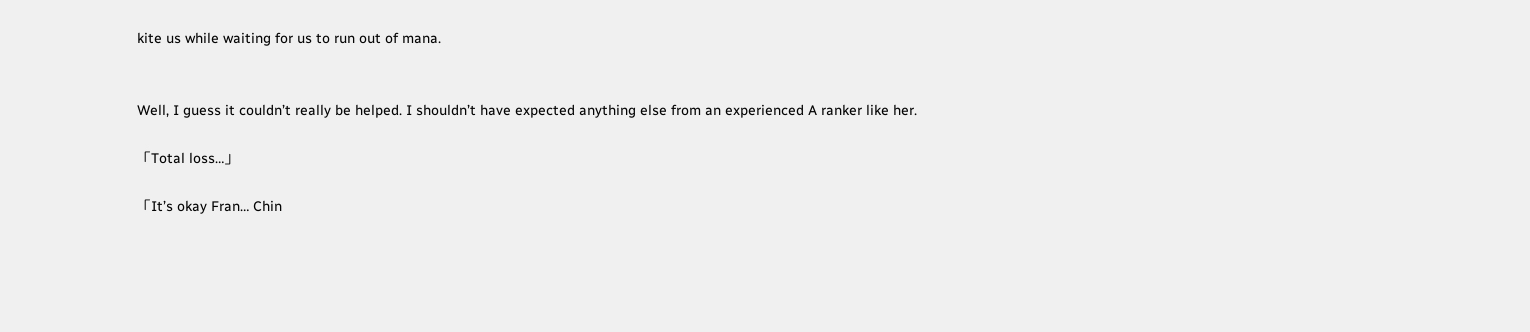kite us while waiting for us to run out of mana.


Well, I guess it couldn’t really be helped. I shouldn’t have expected anything else from an experienced A ranker like her.

「Total loss…」

「It’s okay Fran… Chin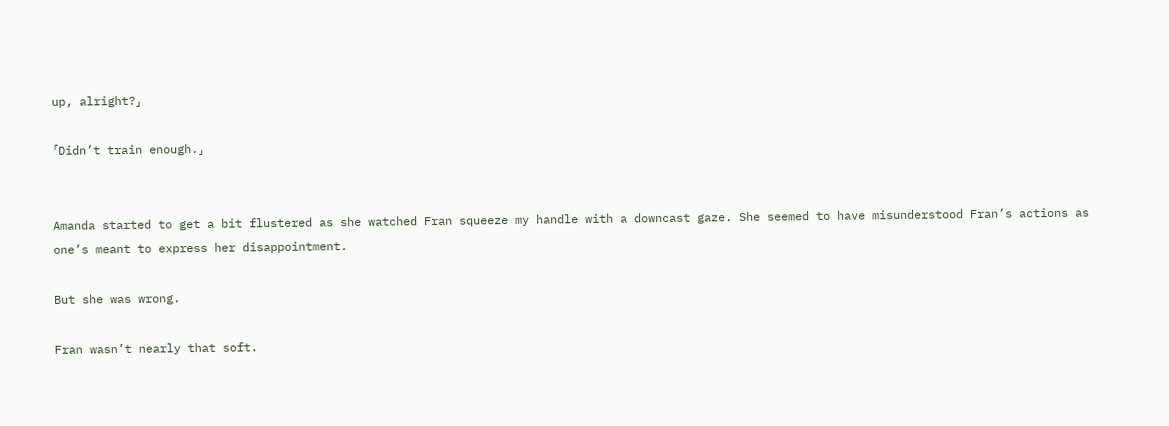up, alright?」

「Didn’t train enough.」


Amanda started to get a bit flustered as she watched Fran squeeze my handle with a downcast gaze. She seemed to have misunderstood Fran’s actions as one’s meant to express her disappointment.

But she was wrong.

Fran wasn’t nearly that soft.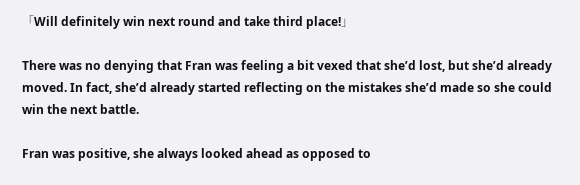「Will definitely win next round and take third place!」

There was no denying that Fran was feeling a bit vexed that she’d lost, but she’d already moved. In fact, she’d already started reflecting on the mistakes she’d made so she could win the next battle.

Fran was positive, she always looked ahead as opposed to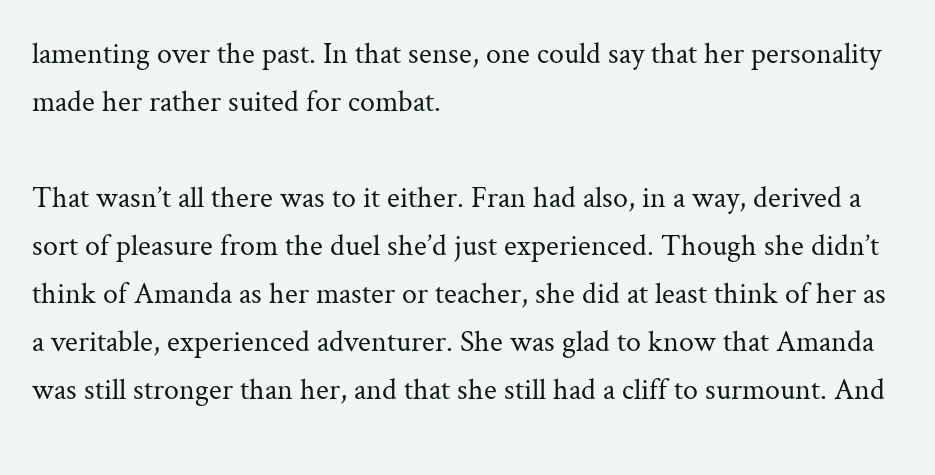lamenting over the past. In that sense, one could say that her personality made her rather suited for combat.

That wasn’t all there was to it either. Fran had also, in a way, derived a sort of pleasure from the duel she’d just experienced. Though she didn’t think of Amanda as her master or teacher, she did at least think of her as a veritable, experienced adventurer. She was glad to know that Amanda was still stronger than her, and that she still had a cliff to surmount. And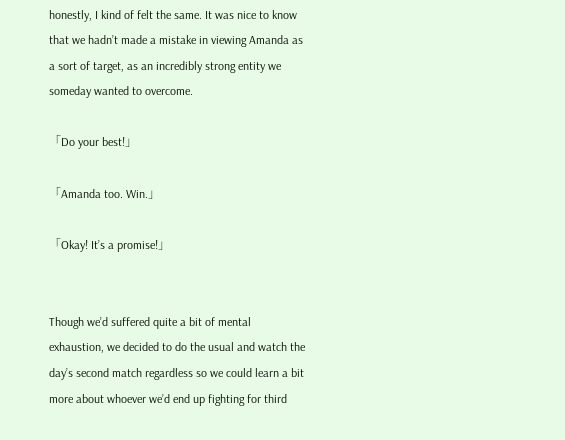honestly, I kind of felt the same. It was nice to know that we hadn’t made a mistake in viewing Amanda as a sort of target, as an incredibly strong entity we someday wanted to overcome.

「Do your best!」

「Amanda too. Win.」

「Okay! It’s a promise!」


Though we’d suffered quite a bit of mental exhaustion, we decided to do the usual and watch the day’s second match regardless so we could learn a bit more about whoever we’d end up fighting for third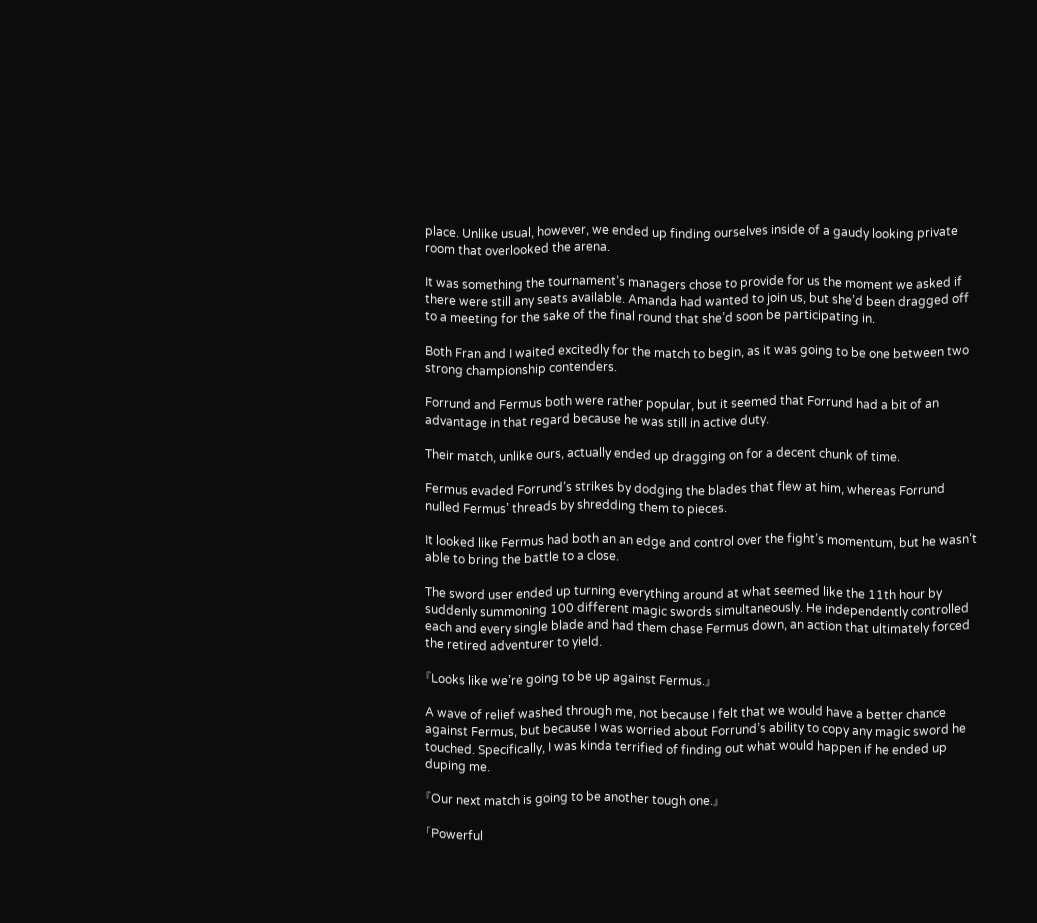place. Unlike usual, however, we ended up finding ourselves inside of a gaudy looking private room that overlooked the arena.

It was something the tournament’s managers chose to provide for us the moment we asked if there were still any seats available. Amanda had wanted to join us, but she’d been dragged off to a meeting for the sake of the final round that she’d soon be participating in.

Both Fran and I waited excitedly for the match to begin, as it was going to be one between two strong championship contenders.

Forrund and Fermus both were rather popular, but it seemed that Forrund had a bit of an advantage in that regard because he was still in active duty.

Their match, unlike ours, actually ended up dragging on for a decent chunk of time.

Fermus evaded Forrund’s strikes by dodging the blades that flew at him, whereas Forrund nulled Fermus’ threads by shredding them to pieces.

It looked like Fermus had both an an edge and control over the fight’s momentum, but he wasn’t able to bring the battle to a close.

The sword user ended up turning everything around at what seemed like the 11th hour by suddenly summoning 100 different magic swords simultaneously. He independently controlled each and every single blade and had them chase Fermus down, an action that ultimately forced the retired adventurer to yield.

『Looks like we’re going to be up against Fermus.』

A wave of relief washed through me, not because I felt that we would have a better chance against Fermus, but because I was worried about Forrund’s ability to copy any magic sword he touched. Specifically, I was kinda terrified of finding out what would happen if he ended up duping me.

『Our next match is going to be another tough one.』

「Powerful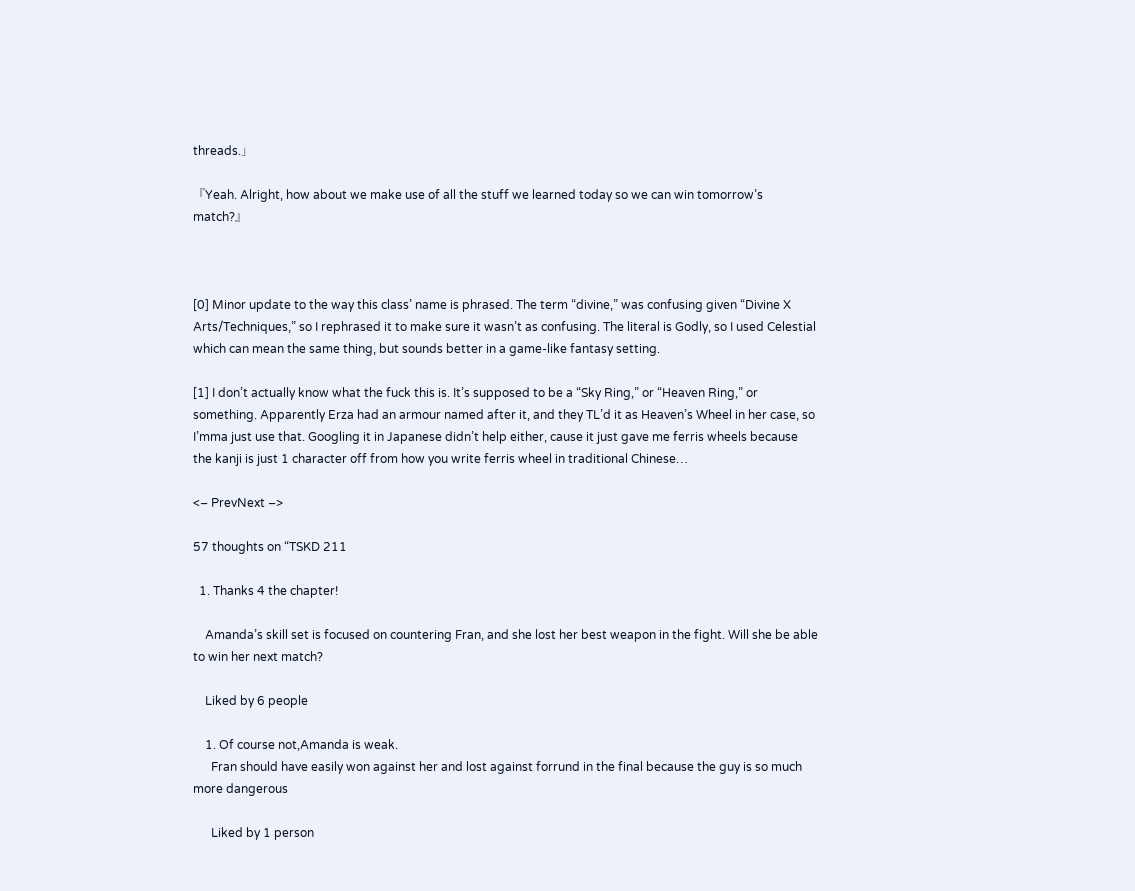threads.」

『Yeah. Alright, how about we make use of all the stuff we learned today so we can win tomorrow’s match?』



[0] Minor update to the way this class’ name is phrased. The term “divine,” was confusing given “Divine X Arts/Techniques,” so I rephrased it to make sure it wasn’t as confusing. The literal is Godly, so I used Celestial which can mean the same thing, but sounds better in a game-like fantasy setting.

[1] I don’t actually know what the fuck this is. It’s supposed to be a “Sky Ring,” or “Heaven Ring,” or something. Apparently Erza had an armour named after it, and they TL’d it as Heaven’s Wheel in her case, so I’mma just use that. Googling it in Japanese didn’t help either, cause it just gave me ferris wheels because the kanji is just 1 character off from how you write ferris wheel in traditional Chinese…

<– PrevNext –>

57 thoughts on “TSKD 211

  1. Thanks 4 the chapter!

    Amanda’s skill set is focused on countering Fran, and she lost her best weapon in the fight. Will she be able to win her next match?

    Liked by 6 people

    1. Of course not,Amanda is weak.
      Fran should have easily won against her and lost against forrund in the final because the guy is so much more dangerous

      Liked by 1 person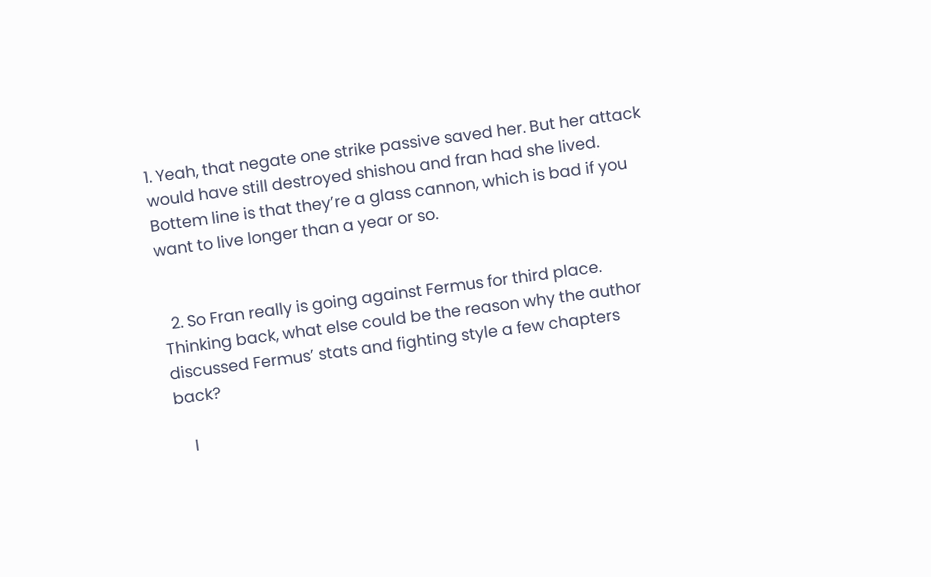1. Yeah, that negate one strike passive saved her. But her attack would have still destroyed shishou and fran had she lived. Bottem line is that they’re a glass cannon, which is bad if you want to live longer than a year or so.


  2. So Fran really is going against Fermus for third place. Thinking back, what else could be the reason why the author discussed Fermus’ stats and fighting style a few chapters back?

    I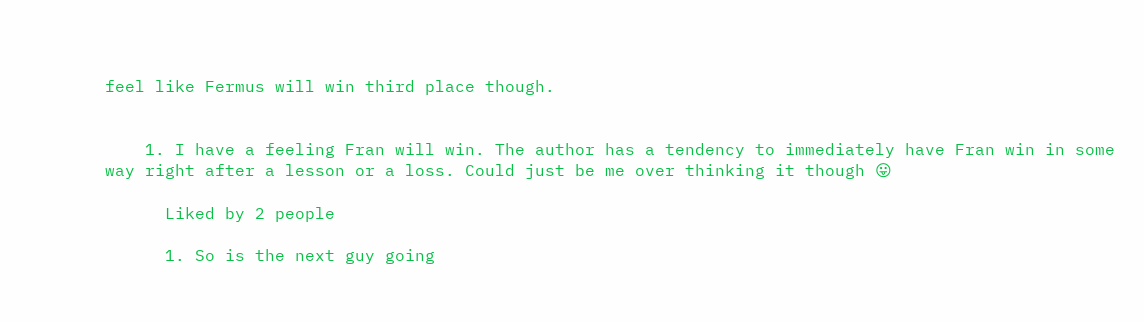feel like Fermus will win third place though.


    1. I have a feeling Fran will win. The author has a tendency to immediately have Fran win in some way right after a lesson or a loss. Could just be me over thinking it though 😛

      Liked by 2 people

      1. So is the next guy going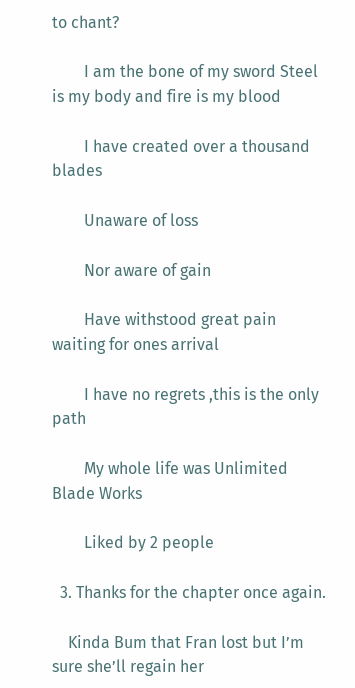to chant?

        I am the bone of my sword Steel is my body and fire is my blood

        I have created over a thousand blades

        Unaware of loss

        Nor aware of gain

        Have withstood great pain waiting for ones arrival

        I have no regrets ,this is the only path

        My whole life was Unlimited Blade Works

        Liked by 2 people

  3. Thanks for the chapter once again.

    Kinda Bum that Fran lost but I’m sure she’ll regain her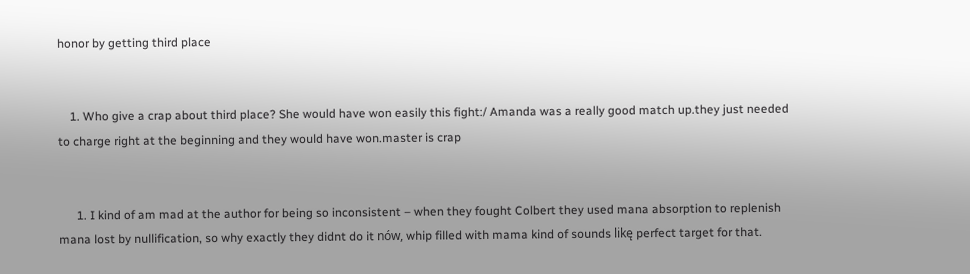honor by getting third place


    1. Who give a crap about third place? She would have won easily this fight:/ Amanda was a really good match up.they just needed to charge right at the beginning and they would have won.master is crap


      1. I kind of am mad at the author for being so inconsistent – when they fought Colbert they used mana absorption to replenish mana lost by nullification, so why exactly they didnt do it nów, whip filled with mama kind of sounds likę perfect target for that.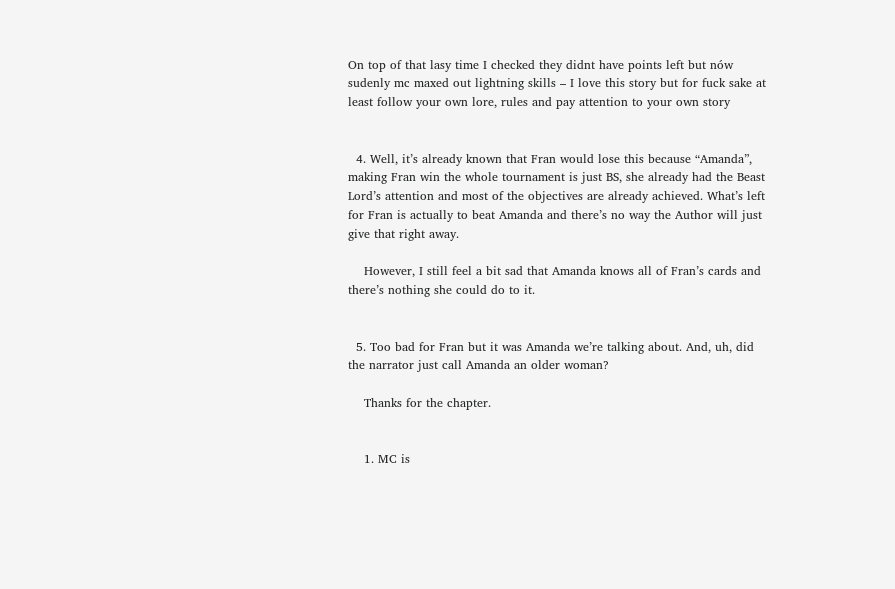On top of that lasy time I checked they didnt have points left but nów sudenly mc maxed out lightning skills – I love this story but for fuck sake at least follow your own lore, rules and pay attention to your own story


  4. Well, it’s already known that Fran would lose this because “Amanda”, making Fran win the whole tournament is just BS, she already had the Beast Lord’s attention and most of the objectives are already achieved. What’s left for Fran is actually to beat Amanda and there’s no way the Author will just give that right away.

    However, I still feel a bit sad that Amanda knows all of Fran’s cards and there’s nothing she could do to it.


  5. Too bad for Fran but it was Amanda we’re talking about. And, uh, did the narrator just call Amanda an older woman?

    Thanks for the chapter.


    1. MC is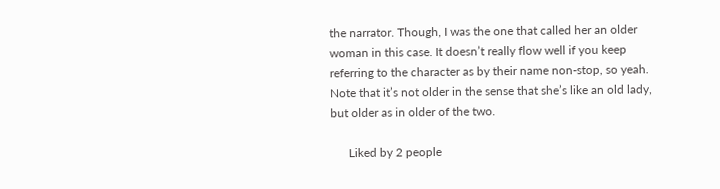the narrator. Though, I was the one that called her an older woman in this case. It doesn’t really flow well if you keep referring to the character as by their name non-stop, so yeah. Note that it’s not older in the sense that she’s like an old lady, but older as in older of the two.

      Liked by 2 people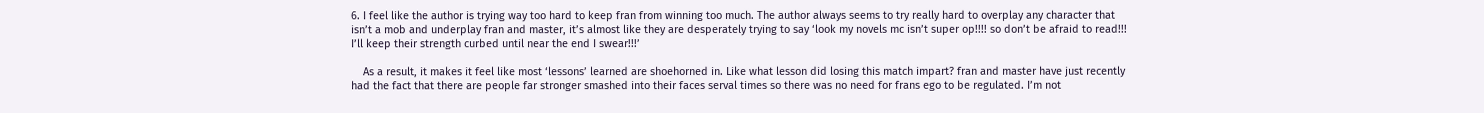6. I feel like the author is trying way too hard to keep fran from winning too much. The author always seems to try really hard to overplay any character that isn’t a mob and underplay fran and master, it’s almost like they are desperately trying to say ‘look my novels mc isn’t super op!!!! so don’t be afraid to read!!! I’ll keep their strength curbed until near the end I swear!!!’

    As a result, it makes it feel like most ‘lessons’ learned are shoehorned in. Like what lesson did losing this match impart? fran and master have just recently had the fact that there are people far stronger smashed into their faces serval times so there was no need for frans ego to be regulated. I’m not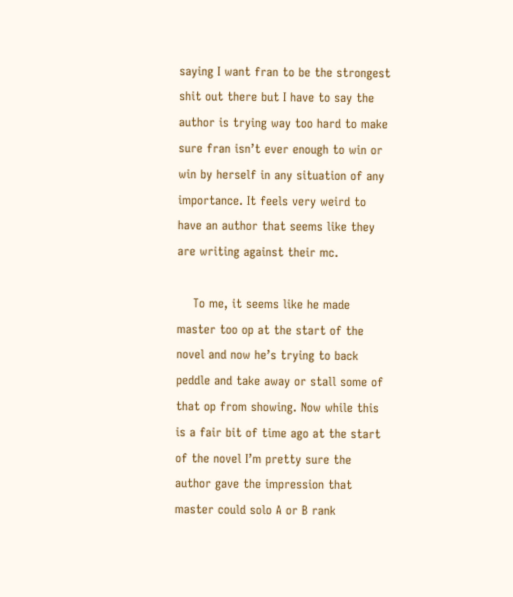saying I want fran to be the strongest shit out there but I have to say the author is trying way too hard to make sure fran isn’t ever enough to win or win by herself in any situation of any importance. It feels very weird to have an author that seems like they are writing against their mc.

    To me, it seems like he made master too op at the start of the novel and now he’s trying to back peddle and take away or stall some of that op from showing. Now while this is a fair bit of time ago at the start of the novel I’m pretty sure the author gave the impression that master could solo A or B rank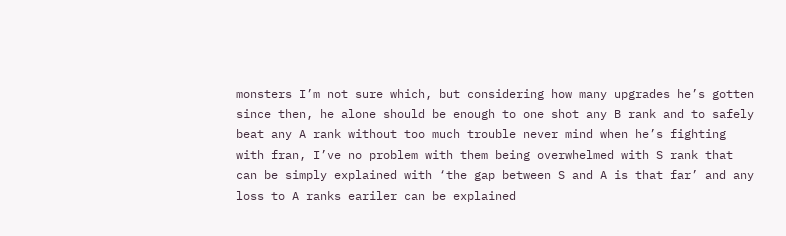monsters I’m not sure which, but considering how many upgrades he’s gotten since then, he alone should be enough to one shot any B rank and to safely beat any A rank without too much trouble never mind when he’s fighting with fran, I’ve no problem with them being overwhelmed with S rank that can be simply explained with ‘the gap between S and A is that far’ and any loss to A ranks eariler can be explained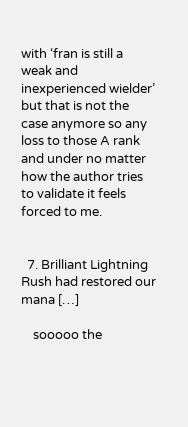with ‘fran is still a weak and inexperienced wielder’ but that is not the case anymore so any loss to those A rank and under no matter how the author tries to validate it feels forced to me.


  7. Brilliant Lightning Rush had restored our mana […]

    sooooo the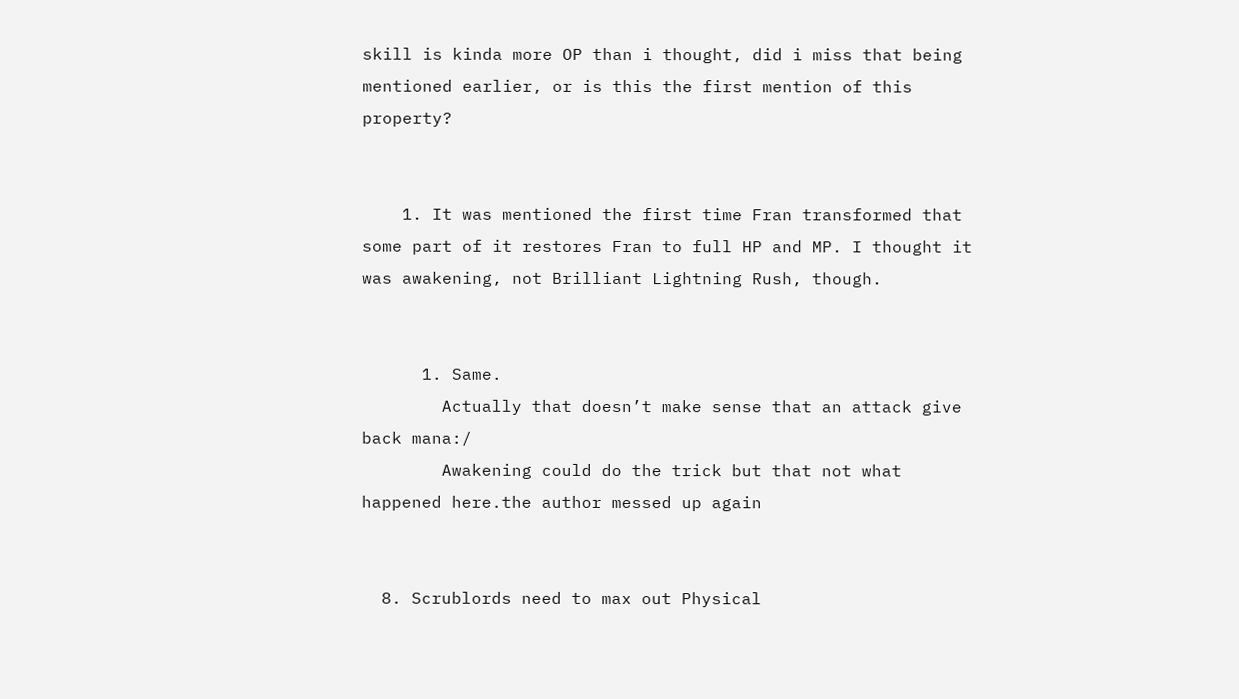skill is kinda more OP than i thought, did i miss that being mentioned earlier, or is this the first mention of this property?


    1. It was mentioned the first time Fran transformed that some part of it restores Fran to full HP and MP. I thought it was awakening, not Brilliant Lightning Rush, though.


      1. Same.
        Actually that doesn’t make sense that an attack give back mana:/
        Awakening could do the trick but that not what happened here.the author messed up again


  8. Scrublords need to max out Physical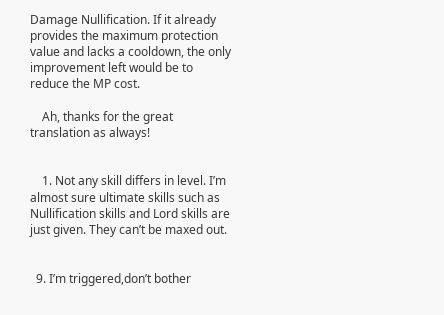Damage Nullification. If it already provides the maximum protection value and lacks a cooldown, the only improvement left would be to reduce the MP cost.

    Ah, thanks for the great translation as always!


    1. Not any skill differs in level. I’m almost sure ultimate skills such as Nullification skills and Lord skills are just given. They can’t be maxed out.


  9. I’m triggered,don’t bother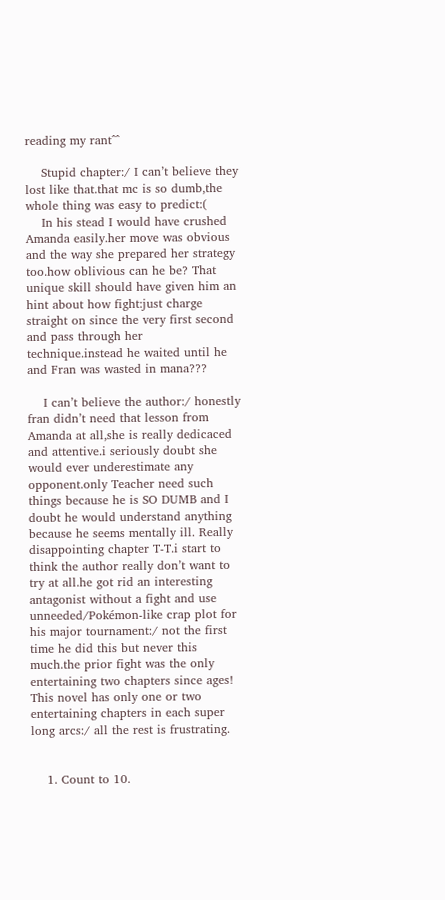reading my rant^^

    Stupid chapter:/ I can’t believe they lost like that.that mc is so dumb,the whole thing was easy to predict:(
    In his stead I would have crushed Amanda easily.her move was obvious and the way she prepared her strategy too.how oblivious can he be? That unique skill should have given him an hint about how fight:just charge straight on since the very first second and pass through her technique.instead he waited until he and Fran was wasted in mana???

    I can’t believe the author:/ honestly fran didn’t need that lesson from Amanda at all,she is really dedicaced and attentive.i seriously doubt she would ever underestimate any opponent.only Teacher need such things because he is SO DUMB and I doubt he would understand anything because he seems mentally ill. Really disappointing chapter T-T.i start to think the author really don’t want to try at all.he got rid an interesting antagonist without a fight and use unneeded/Pokémon-like crap plot for his major tournament:/ not the first time he did this but never this much.the prior fight was the only entertaining two chapters since ages! This novel has only one or two entertaining chapters in each super long arcs:/ all the rest is frustrating.


    1. Count to 10.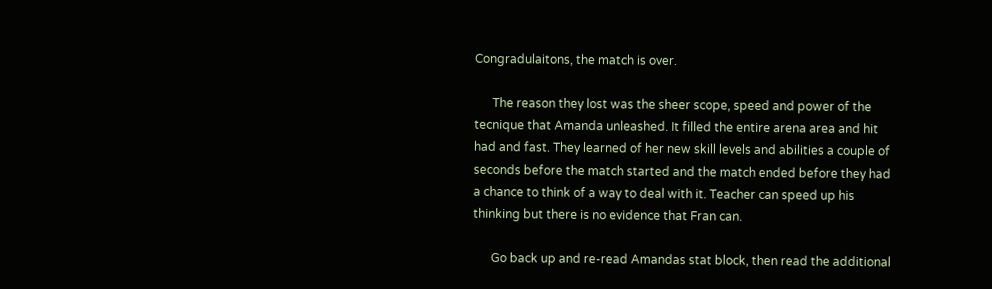Congradulaitons, the match is over.

      The reason they lost was the sheer scope, speed and power of the tecnique that Amanda unleashed. It filled the entire arena area and hit had and fast. They learned of her new skill levels and abilities a couple of seconds before the match started and the match ended before they had a chance to think of a way to deal with it. Teacher can speed up his thinking but there is no evidence that Fran can.

      Go back up and re-read Amandas stat block, then read the additional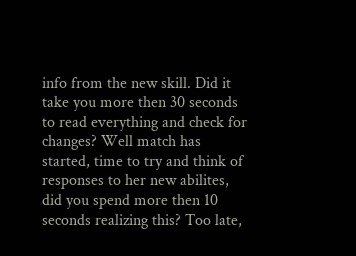info from the new skill. Did it take you more then 30 seconds to read everything and check for changes? Well match has started, time to try and think of responses to her new abilites, did you spend more then 10 seconds realizing this? Too late,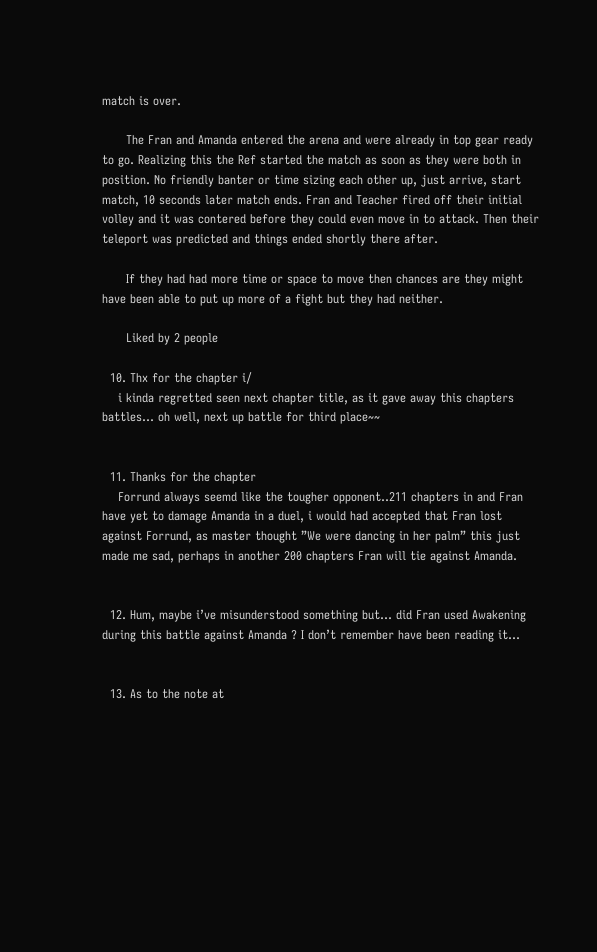match is over.

      The Fran and Amanda entered the arena and were already in top gear ready to go. Realizing this the Ref started the match as soon as they were both in position. No friendly banter or time sizing each other up, just arrive, start match, 10 seconds later match ends. Fran and Teacher fired off their initial volley and it was contered before they could even move in to attack. Then their teleport was predicted and things ended shortly there after.

      If they had had more time or space to move then chances are they might have been able to put up more of a fight but they had neither.

      Liked by 2 people

  10. Thx for the chapter i/
    i kinda regretted seen next chapter title, as it gave away this chapters battles… oh well, next up battle for third place~~


  11. Thanks for the chapter
    Forrund always seemd like the tougher opponent..211 chapters in and Fran have yet to damage Amanda in a duel, i would had accepted that Fran lost against Forrund, as master thought ”We were dancing in her palm” this just made me sad, perhaps in another 200 chapters Fran will tie against Amanda.


  12. Hum, maybe i’ve misunderstood something but… did Fran used Awakening during this battle against Amanda ? I don’t remember have been reading it…


  13. As to the note at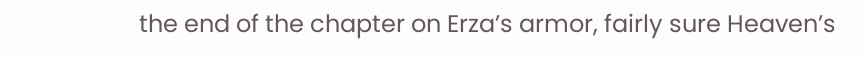the end of the chapter on Erza’s armor, fairly sure Heaven’s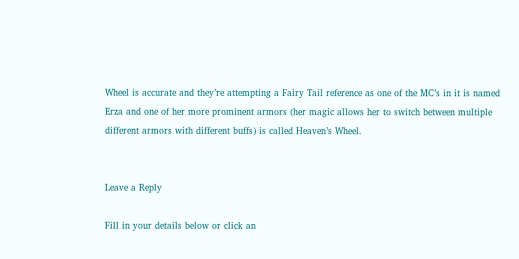Wheel is accurate and they’re attempting a Fairy Tail reference as one of the MC’s in it is named Erza and one of her more prominent armors (her magic allows her to switch between multiple different armors with different buffs) is called Heaven’s Wheel.


Leave a Reply

Fill in your details below or click an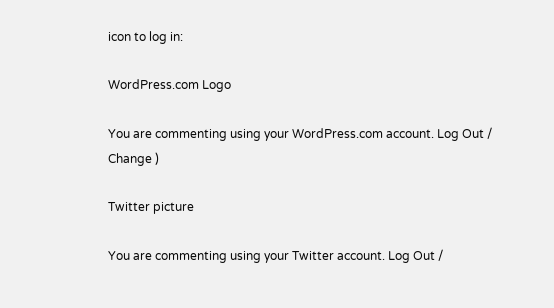icon to log in:

WordPress.com Logo

You are commenting using your WordPress.com account. Log Out /  Change )

Twitter picture

You are commenting using your Twitter account. Log Out /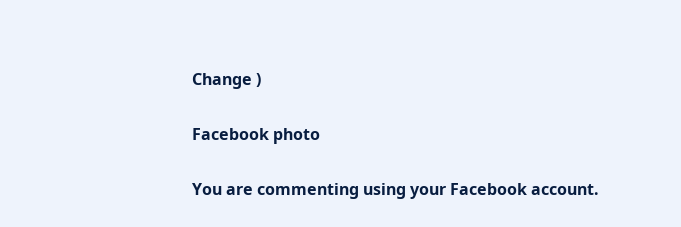Change )

Facebook photo

You are commenting using your Facebook account.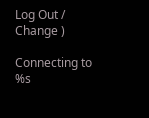Log Out /  Change )

Connecting to %s